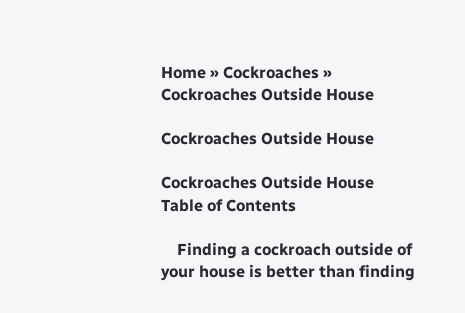Home » Cockroaches » Cockroaches Outside House

Cockroaches Outside House

Cockroaches Outside House
Table of Contents

    Finding a cockroach outside of your house is better than finding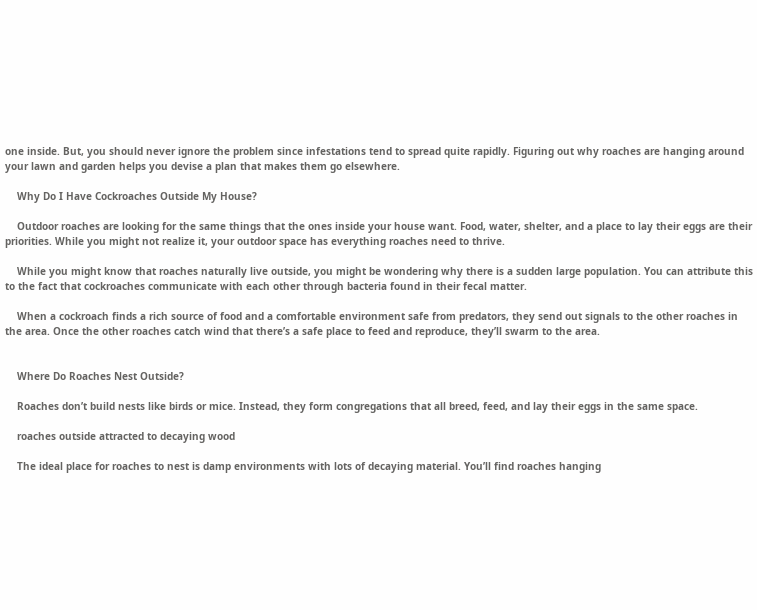one inside. But, you should never ignore the problem since infestations tend to spread quite rapidly. Figuring out why roaches are hanging around your lawn and garden helps you devise a plan that makes them go elsewhere.

    Why Do I Have Cockroaches Outside My House?

    Outdoor roaches are looking for the same things that the ones inside your house want. Food, water, shelter, and a place to lay their eggs are their priorities. While you might not realize it, your outdoor space has everything roaches need to thrive.

    While you might know that roaches naturally live outside, you might be wondering why there is a sudden large population. You can attribute this to the fact that cockroaches communicate with each other through bacteria found in their fecal matter.

    When a cockroach finds a rich source of food and a comfortable environment safe from predators, they send out signals to the other roaches in the area. Once the other roaches catch wind that there’s a safe place to feed and reproduce, they’ll swarm to the area.


    Where Do Roaches Nest Outside?

    Roaches don’t build nests like birds or mice. Instead, they form congregations that all breed, feed, and lay their eggs in the same space.

    roaches outside attracted to decaying wood

    The ideal place for roaches to nest is damp environments with lots of decaying material. You’ll find roaches hanging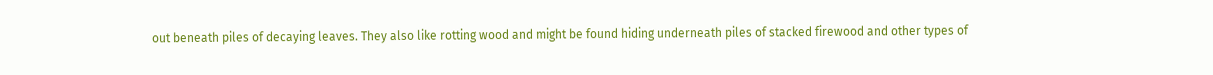out beneath piles of decaying leaves. They also like rotting wood and might be found hiding underneath piles of stacked firewood and other types of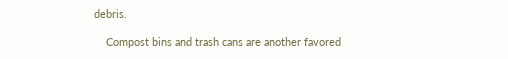debris.

    Compost bins and trash cans are another favored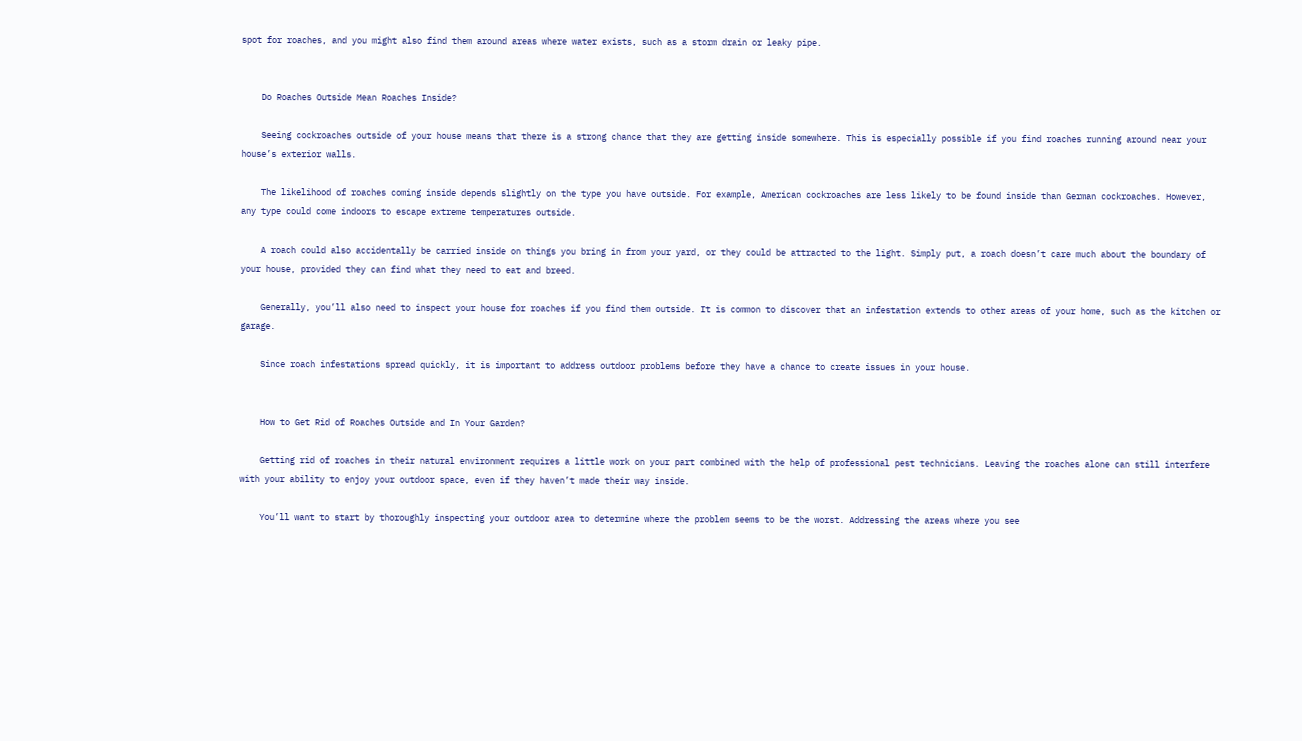spot for roaches, and you might also find them around areas where water exists, such as a storm drain or leaky pipe.


    Do Roaches Outside Mean Roaches Inside?

    Seeing cockroaches outside of your house means that there is a strong chance that they are getting inside somewhere. This is especially possible if you find roaches running around near your house’s exterior walls.

    The likelihood of roaches coming inside depends slightly on the type you have outside. For example, American cockroaches are less likely to be found inside than German cockroaches. However, any type could come indoors to escape extreme temperatures outside.

    A roach could also accidentally be carried inside on things you bring in from your yard, or they could be attracted to the light. Simply put, a roach doesn’t care much about the boundary of your house, provided they can find what they need to eat and breed.

    Generally, you’ll also need to inspect your house for roaches if you find them outside. It is common to discover that an infestation extends to other areas of your home, such as the kitchen or garage.

    Since roach infestations spread quickly, it is important to address outdoor problems before they have a chance to create issues in your house.


    How to Get Rid of Roaches Outside and In Your Garden?

    Getting rid of roaches in their natural environment requires a little work on your part combined with the help of professional pest technicians. Leaving the roaches alone can still interfere with your ability to enjoy your outdoor space, even if they haven’t made their way inside.

    You’ll want to start by thoroughly inspecting your outdoor area to determine where the problem seems to be the worst. Addressing the areas where you see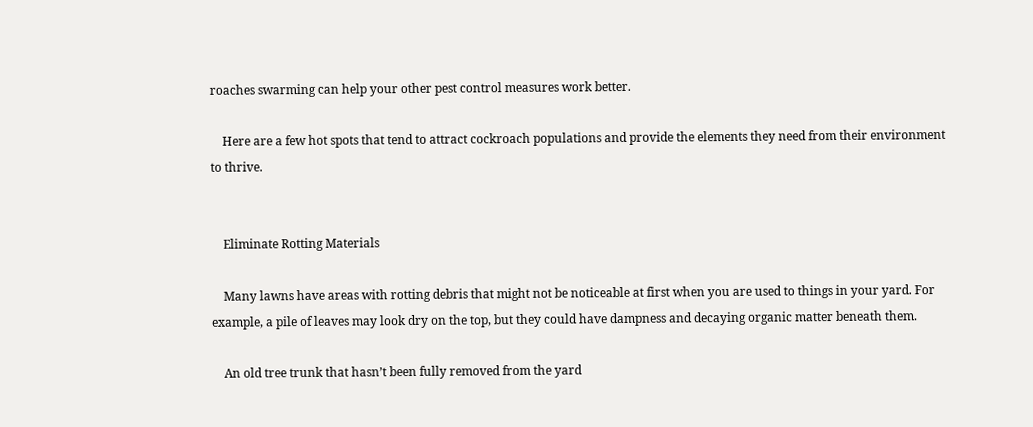roaches swarming can help your other pest control measures work better.

    Here are a few hot spots that tend to attract cockroach populations and provide the elements they need from their environment to thrive.


    Eliminate Rotting Materials

    Many lawns have areas with rotting debris that might not be noticeable at first when you are used to things in your yard. For example, a pile of leaves may look dry on the top, but they could have dampness and decaying organic matter beneath them.

    An old tree trunk that hasn’t been fully removed from the yard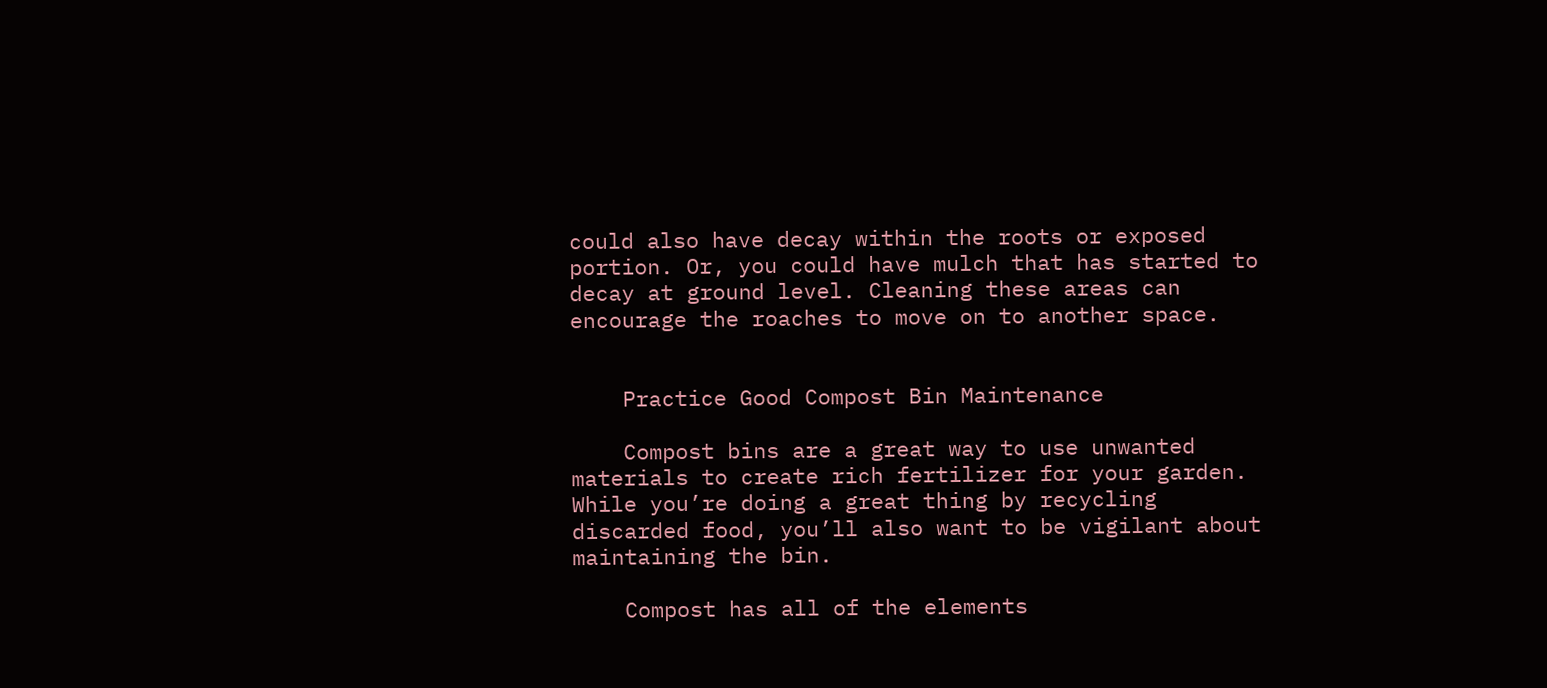could also have decay within the roots or exposed portion. Or, you could have mulch that has started to decay at ground level. Cleaning these areas can encourage the roaches to move on to another space.


    Practice Good Compost Bin Maintenance

    Compost bins are a great way to use unwanted materials to create rich fertilizer for your garden. While you’re doing a great thing by recycling discarded food, you’ll also want to be vigilant about maintaining the bin.

    Compost has all of the elements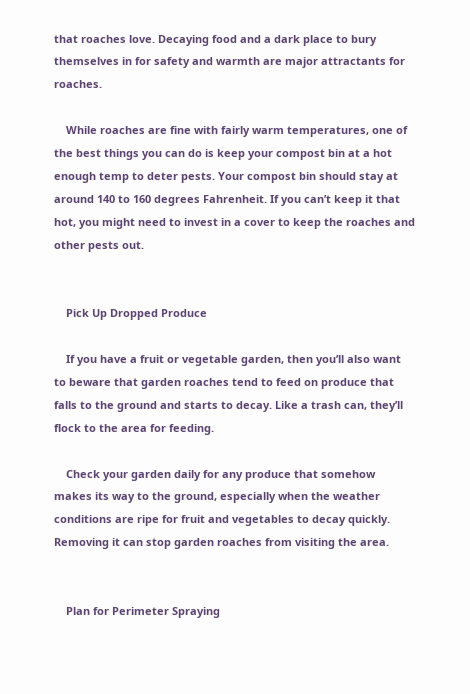that roaches love. Decaying food and a dark place to bury themselves in for safety and warmth are major attractants for roaches.

    While roaches are fine with fairly warm temperatures, one of the best things you can do is keep your compost bin at a hot enough temp to deter pests. Your compost bin should stay at around 140 to 160 degrees Fahrenheit. If you can’t keep it that hot, you might need to invest in a cover to keep the roaches and other pests out.


    Pick Up Dropped Produce

    If you have a fruit or vegetable garden, then you’ll also want to beware that garden roaches tend to feed on produce that falls to the ground and starts to decay. Like a trash can, they’ll flock to the area for feeding.

    Check your garden daily for any produce that somehow makes its way to the ground, especially when the weather conditions are ripe for fruit and vegetables to decay quickly. Removing it can stop garden roaches from visiting the area.


    Plan for Perimeter Spraying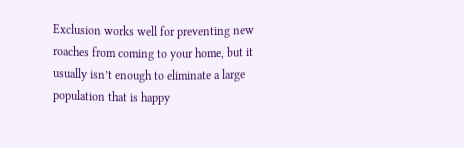Exclusion works well for preventing new roaches from coming to your home, but it usually isn’t enough to eliminate a large population that is happy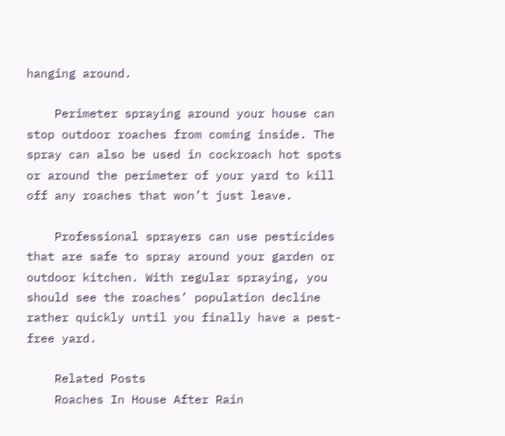hanging around.

    Perimeter spraying around your house can stop outdoor roaches from coming inside. The spray can also be used in cockroach hot spots or around the perimeter of your yard to kill off any roaches that won’t just leave.

    Professional sprayers can use pesticides that are safe to spray around your garden or outdoor kitchen. With regular spraying, you should see the roaches’ population decline rather quickly until you finally have a pest-free yard.

    Related Posts
    Roaches In House After Rain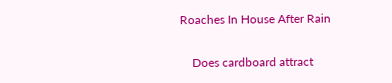Roaches In House After Rain

    Does cardboard attract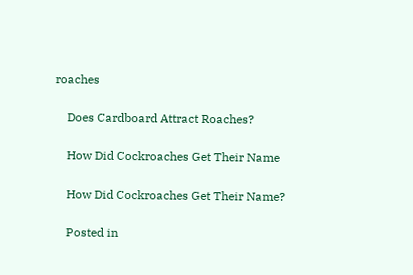roaches

    Does Cardboard Attract Roaches?

    How Did Cockroaches Get Their Name

    How Did Cockroaches Get Their Name?

    Posted in